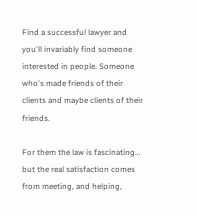Find a successful lawyer and you'll invariably find someone interested in people. Someone who's made friends of their clients and maybe clients of their friends.

For them the law is fascinating… but the real satisfaction comes from meeting, and helping,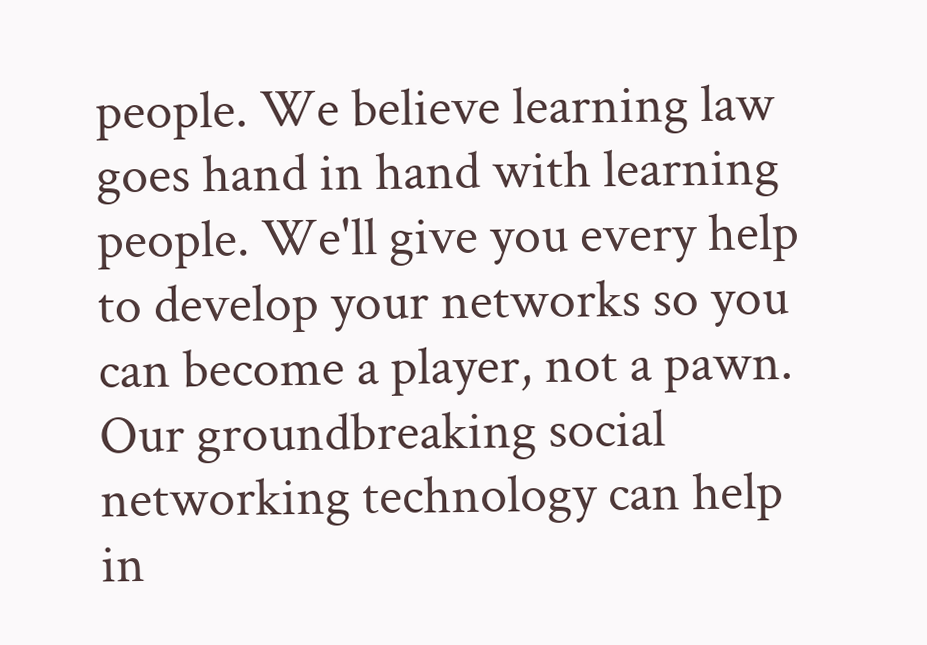people. We believe learning law goes hand in hand with learning people. We'll give you every help to develop your networks so you can become a player, not a pawn. Our groundbreaking social networking technology can help in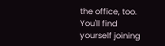the office, too. You'll find yourself joining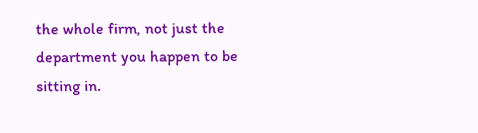the whole firm, not just the department you happen to be sitting in.